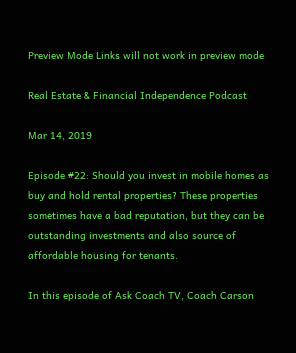Preview Mode Links will not work in preview mode

Real Estate & Financial Independence Podcast

Mar 14, 2019

Episode #22: Should you invest in mobile homes as buy and hold rental properties? These properties sometimes have a bad reputation, but they can be outstanding investments and also source of affordable housing for tenants.

In this episode of Ask Coach TV, Coach Carson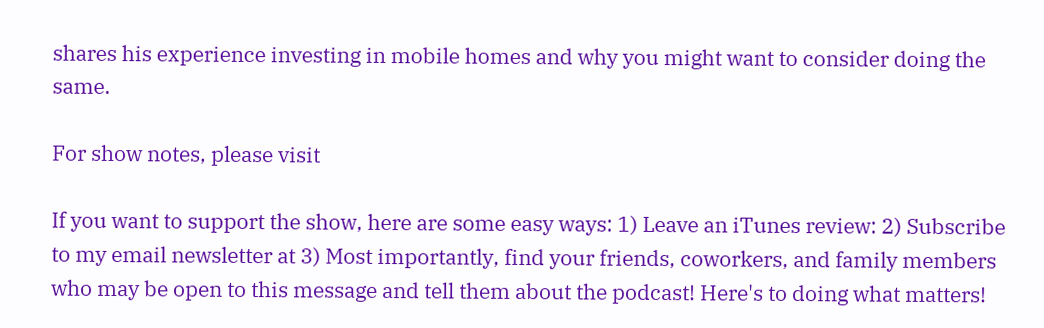shares his experience investing in mobile homes and why you might want to consider doing the same.

For show notes, please visit

If you want to support the show, here are some easy ways: 1) Leave an iTunes review: 2) Subscribe to my email newsletter at 3) Most importantly, find your friends, coworkers, and family members who may be open to this message and tell them about the podcast! Here's to doing what matters!